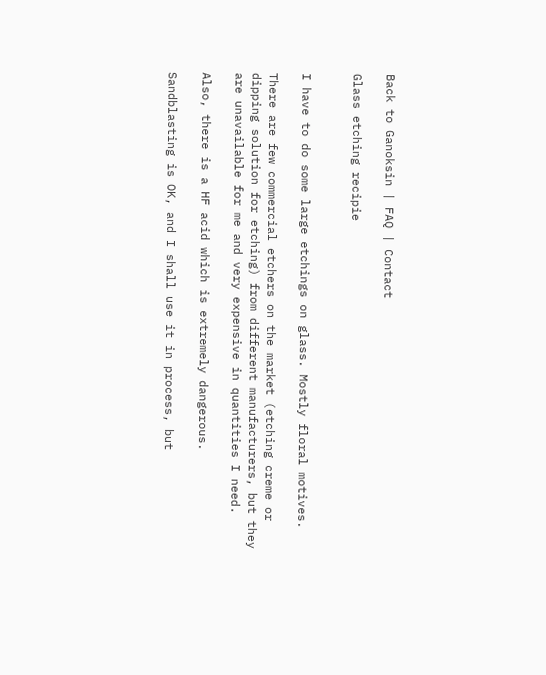Back to Ganoksin | FAQ | Contact

Glass etching recipie


I have to do some large etchings on glass. Mostly floral motives.

There are few commercial etchers on the market (etching creme or
dipping solution for etching) from different manufacturers, but they
are unavailable for me and very expensive in quantities I need.

Also, there is a HF acid which is extremely dangerous.

Sandblasting is OK, and I shall use it in process, but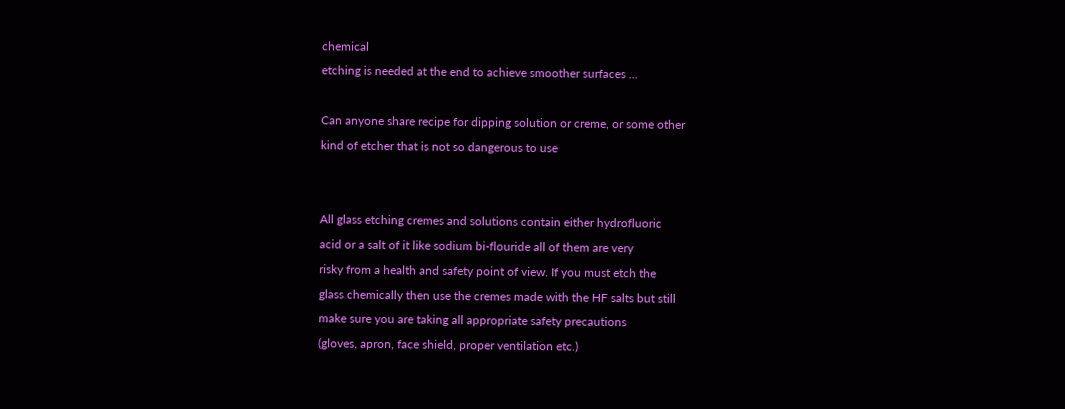chemical
etching is needed at the end to achieve smoother surfaces …

Can anyone share recipe for dipping solution or creme, or some other
kind of etcher that is not so dangerous to use


All glass etching cremes and solutions contain either hydrofluoric
acid or a salt of it like sodium bi-flouride all of them are very
risky from a health and safety point of view. If you must etch the
glass chemically then use the cremes made with the HF salts but still
make sure you are taking all appropriate safety precautions
(gloves, apron, face shield, proper ventilation etc.)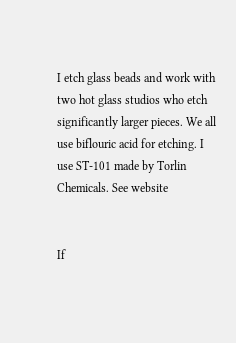I etch glass beads and work with two hot glass studios who etch
significantly larger pieces. We all use biflouric acid for etching. I
use ST-101 made by Torlin Chemicals. See website


If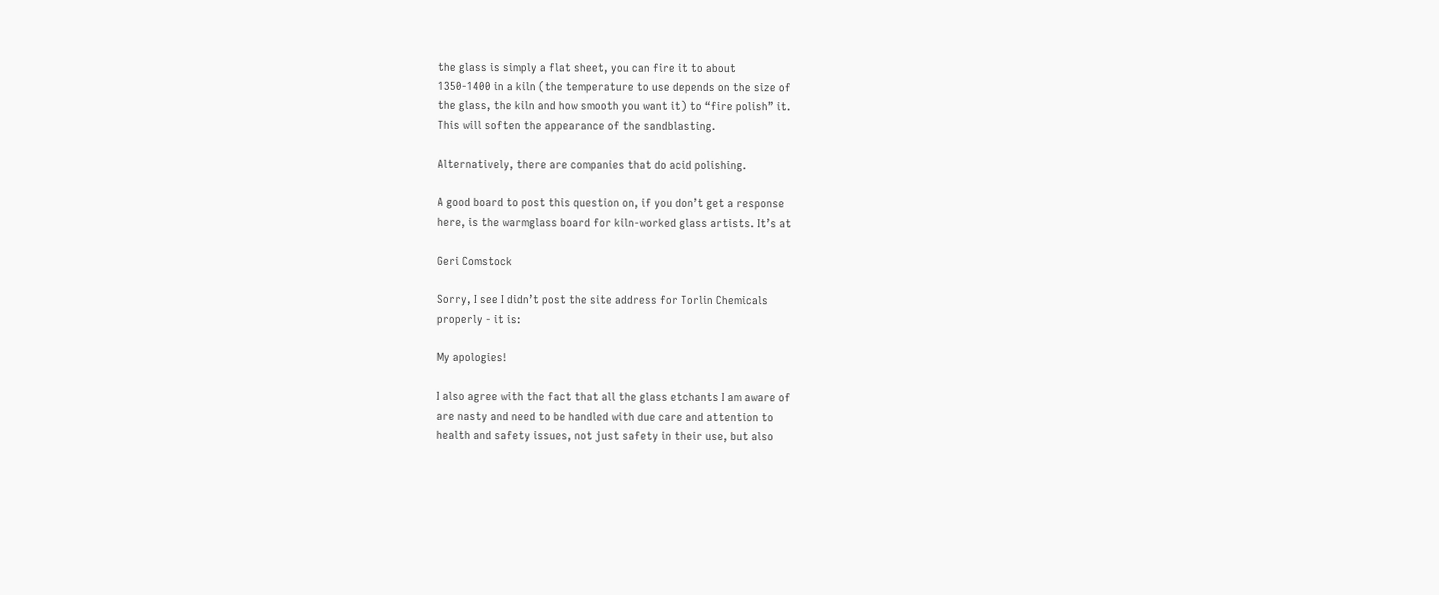the glass is simply a flat sheet, you can fire it to about
1350-1400 in a kiln (the temperature to use depends on the size of
the glass, the kiln and how smooth you want it) to “fire polish” it.
This will soften the appearance of the sandblasting.

Alternatively, there are companies that do acid polishing.

A good board to post this question on, if you don’t get a response
here, is the warmglass board for kiln-worked glass artists. It’s at

Geri Comstock

Sorry, I see I didn’t post the site address for Torlin Chemicals
properly - it is:

My apologies!

I also agree with the fact that all the glass etchants I am aware of
are nasty and need to be handled with due care and attention to
health and safety issues, not just safety in their use, but also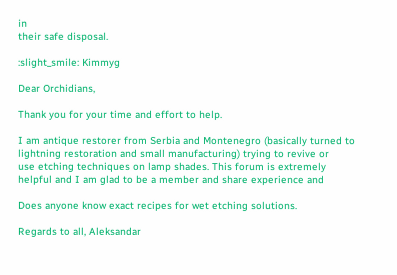in
their safe disposal.

:slight_smile: Kimmyg

Dear Orchidians,

Thank you for your time and effort to help.

I am antique restorer from Serbia and Montenegro (basically turned to
lightning restoration and small manufacturing) trying to revive or
use etching techniques on lamp shades. This forum is extremely
helpful and I am glad to be a member and share experience and

Does anyone know exact recipes for wet etching solutions.

Regards to all, Aleksandar